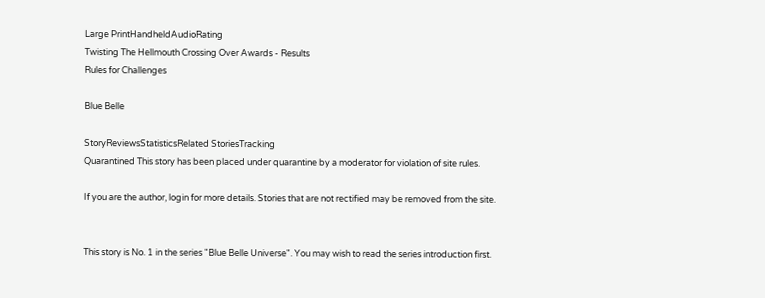Large PrintHandheldAudioRating
Twisting The Hellmouth Crossing Over Awards - Results
Rules for Challenges

Blue Belle

StoryReviewsStatisticsRelated StoriesTracking
Quarantined This story has been placed under quarantine by a moderator for violation of site rules.

If you are the author, login for more details. Stories that are not rectified may be removed from the site.


This story is No. 1 in the series "Blue Belle Universe". You may wish to read the series introduction first.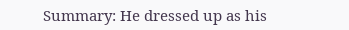Summary: He dressed up as his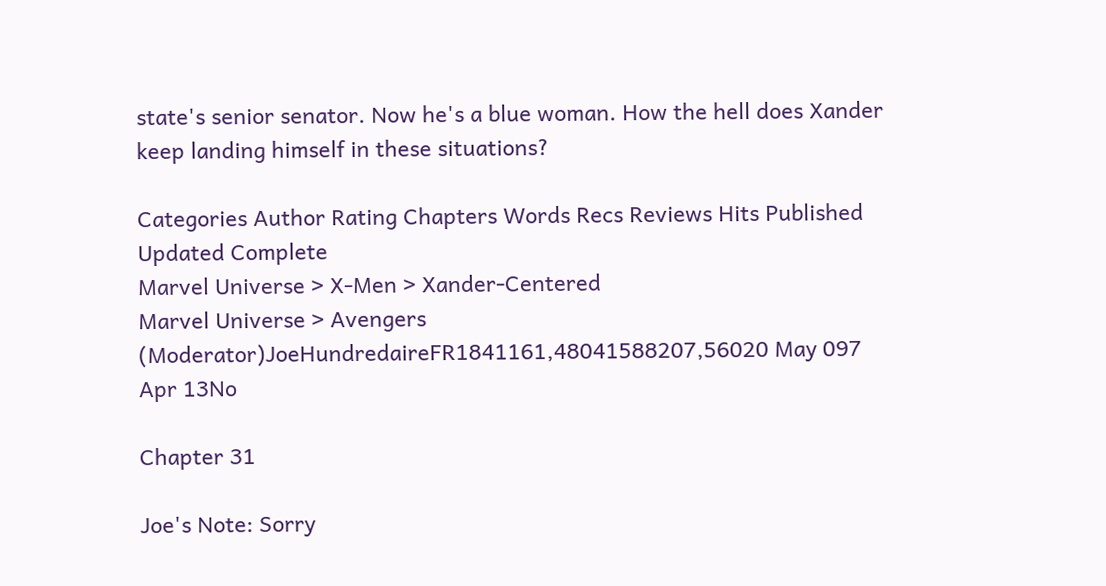state's senior senator. Now he's a blue woman. How the hell does Xander keep landing himself in these situations?

Categories Author Rating Chapters Words Recs Reviews Hits Published Updated Complete
Marvel Universe > X-Men > Xander-Centered
Marvel Universe > Avengers
(Moderator)JoeHundredaireFR1841161,48041588207,56020 May 097 Apr 13No

Chapter 31

Joe's Note: Sorry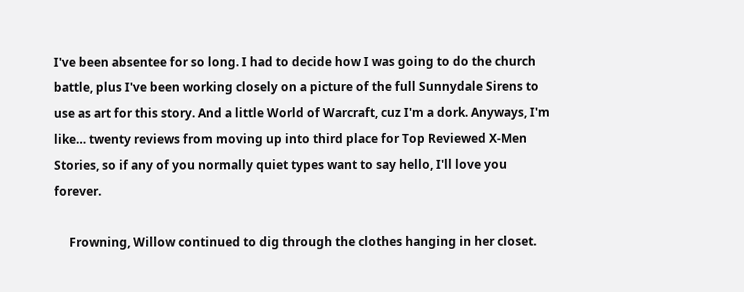I've been absentee for so long. I had to decide how I was going to do the church battle, plus I've been working closely on a picture of the full Sunnydale Sirens to use as art for this story. And a little World of Warcraft, cuz I'm a dork. Anyways, I'm like… twenty reviews from moving up into third place for Top Reviewed X-Men Stories, so if any of you normally quiet types want to say hello, I'll love you forever.

     Frowning, Willow continued to dig through the clothes hanging in her closet.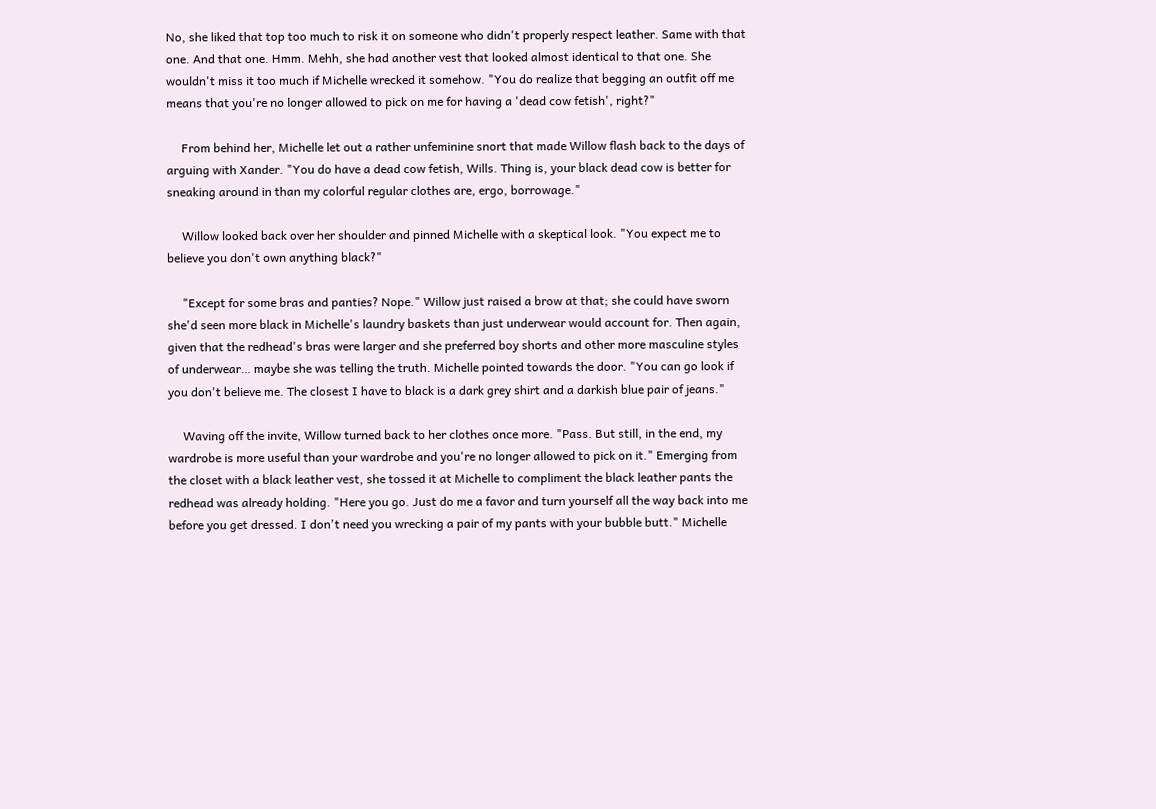No, she liked that top too much to risk it on someone who didn't properly respect leather. Same with that one. And that one. Hmm. Mehh, she had another vest that looked almost identical to that one. She wouldn't miss it too much if Michelle wrecked it somehow. "You do realize that begging an outfit off me means that you're no longer allowed to pick on me for having a 'dead cow fetish', right?"

     From behind her, Michelle let out a rather unfeminine snort that made Willow flash back to the days of arguing with Xander. "You do have a dead cow fetish, Wills. Thing is, your black dead cow is better for sneaking around in than my colorful regular clothes are, ergo, borrowage."

     Willow looked back over her shoulder and pinned Michelle with a skeptical look. "You expect me to believe you don't own anything black?"

     "Except for some bras and panties? Nope." Willow just raised a brow at that; she could have sworn she'd seen more black in Michelle's laundry baskets than just underwear would account for. Then again, given that the redhead's bras were larger and she preferred boy shorts and other more masculine styles of underwear… maybe she was telling the truth. Michelle pointed towards the door. "You can go look if you don't believe me. The closest I have to black is a dark grey shirt and a darkish blue pair of jeans."

     Waving off the invite, Willow turned back to her clothes once more. "Pass. But still, in the end, my wardrobe is more useful than your wardrobe and you're no longer allowed to pick on it." Emerging from the closet with a black leather vest, she tossed it at Michelle to compliment the black leather pants the redhead was already holding. "Here you go. Just do me a favor and turn yourself all the way back into me before you get dressed. I don't need you wrecking a pair of my pants with your bubble butt." Michelle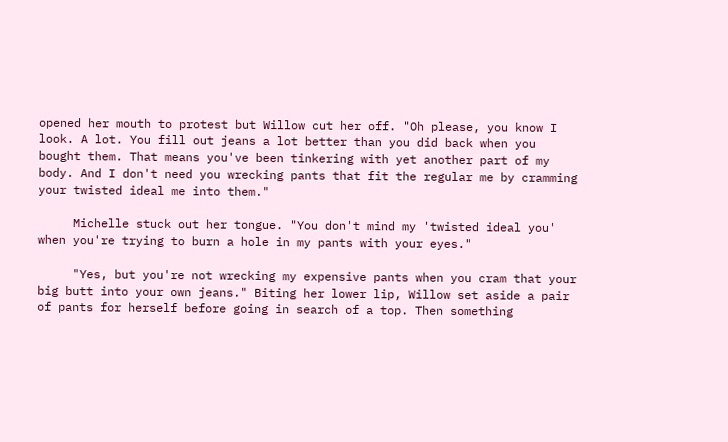opened her mouth to protest but Willow cut her off. "Oh please, you know I look. A lot. You fill out jeans a lot better than you did back when you bought them. That means you've been tinkering with yet another part of my body. And I don't need you wrecking pants that fit the regular me by cramming your twisted ideal me into them."

     Michelle stuck out her tongue. "You don't mind my 'twisted ideal you' when you're trying to burn a hole in my pants with your eyes."

     "Yes, but you're not wrecking my expensive pants when you cram that your big butt into your own jeans." Biting her lower lip, Willow set aside a pair of pants for herself before going in search of a top. Then something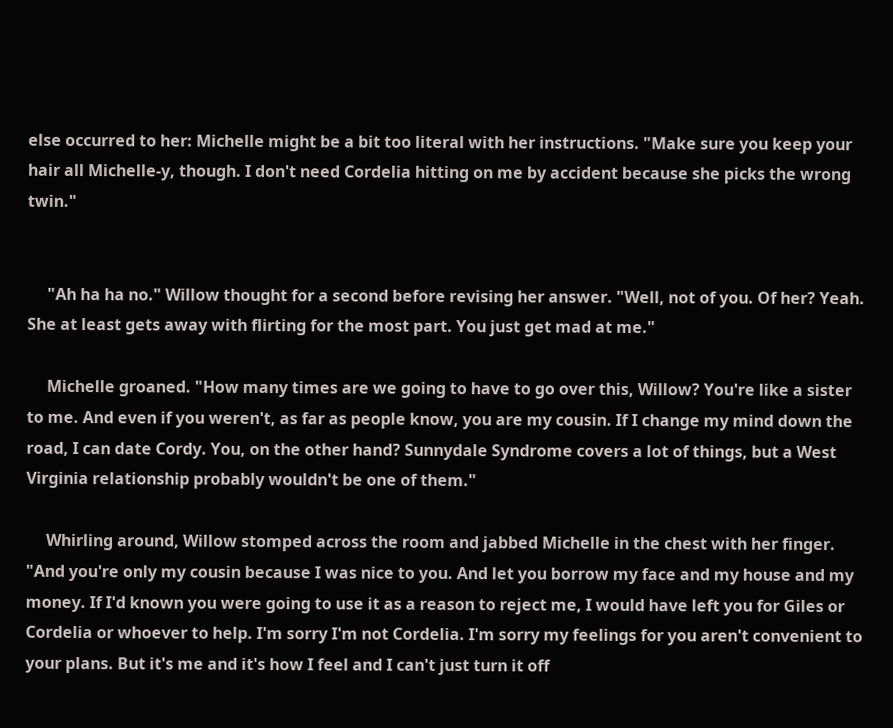else occurred to her: Michelle might be a bit too literal with her instructions. "Make sure you keep your hair all Michelle-y, though. I don't need Cordelia hitting on me by accident because she picks the wrong twin."


     "Ah ha ha no." Willow thought for a second before revising her answer. "Well, not of you. Of her? Yeah. She at least gets away with flirting for the most part. You just get mad at me."

     Michelle groaned. "How many times are we going to have to go over this, Willow? You're like a sister to me. And even if you weren't, as far as people know, you are my cousin. If I change my mind down the road, I can date Cordy. You, on the other hand? Sunnydale Syndrome covers a lot of things, but a West Virginia relationship probably wouldn't be one of them."

     Whirling around, Willow stomped across the room and jabbed Michelle in the chest with her finger. "And you're only my cousin because I was nice to you. And let you borrow my face and my house and my money. If I'd known you were going to use it as a reason to reject me, I would have left you for Giles or Cordelia or whoever to help. I'm sorry I'm not Cordelia. I'm sorry my feelings for you aren't convenient to your plans. But it's me and it's how I feel and I can't just turn it off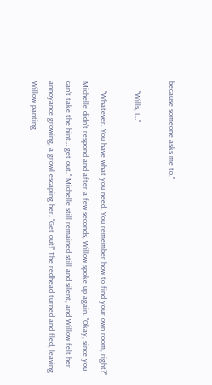because someone asks me to."

     "Wills, I…"

     "Whatever. You have what you need. You remember how to find your own room, right?" Michelle didn't respond and after a few seconds, Willow spoke up again. "Okay, since you can't take the hint… get out." Michelle still remained still and silent, and Willow felt her annoyance growing, a growl escaping her. "Get out!" The redhead turned and fled, leaving Willow panting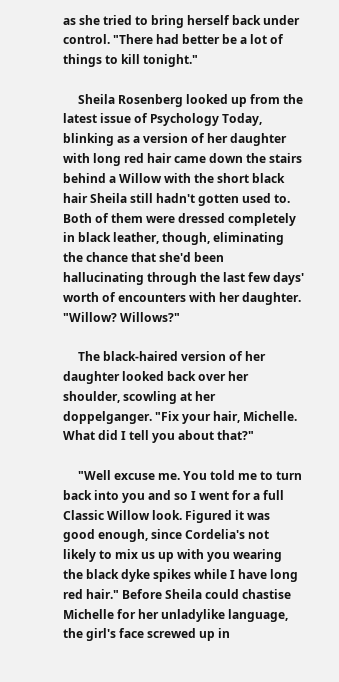as she tried to bring herself back under control. "There had better be a lot of things to kill tonight."

     Sheila Rosenberg looked up from the latest issue of Psychology Today, blinking as a version of her daughter with long red hair came down the stairs behind a Willow with the short black hair Sheila still hadn't gotten used to. Both of them were dressed completely in black leather, though, eliminating the chance that she'd been hallucinating through the last few days' worth of encounters with her daughter. "Willow? Willows?"

     The black-haired version of her daughter looked back over her shoulder, scowling at her doppelganger. "Fix your hair, Michelle. What did I tell you about that?"

     "Well excuse me. You told me to turn back into you and so I went for a full Classic Willow look. Figured it was good enough, since Cordelia's not likely to mix us up with you wearing the black dyke spikes while I have long red hair." Before Sheila could chastise Michelle for her unladylike language, the girl's face screwed up in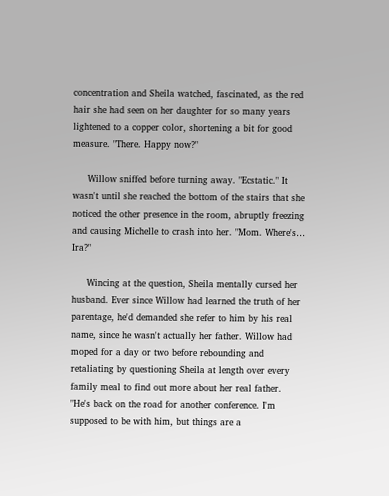concentration and Sheila watched, fascinated, as the red hair she had seen on her daughter for so many years lightened to a copper color, shortening a bit for good measure. "There. Happy now?"

     Willow sniffed before turning away. "Ecstatic." It wasn't until she reached the bottom of the stairs that she noticed the other presence in the room, abruptly freezing and causing Michelle to crash into her. "Mom. Where's… Ira?"

     Wincing at the question, Sheila mentally cursed her husband. Ever since Willow had learned the truth of her parentage, he'd demanded she refer to him by his real name, since he wasn't actually her father. Willow had moped for a day or two before rebounding and retaliating by questioning Sheila at length over every family meal to find out more about her real father. "He's back on the road for another conference. I'm supposed to be with him, but things are a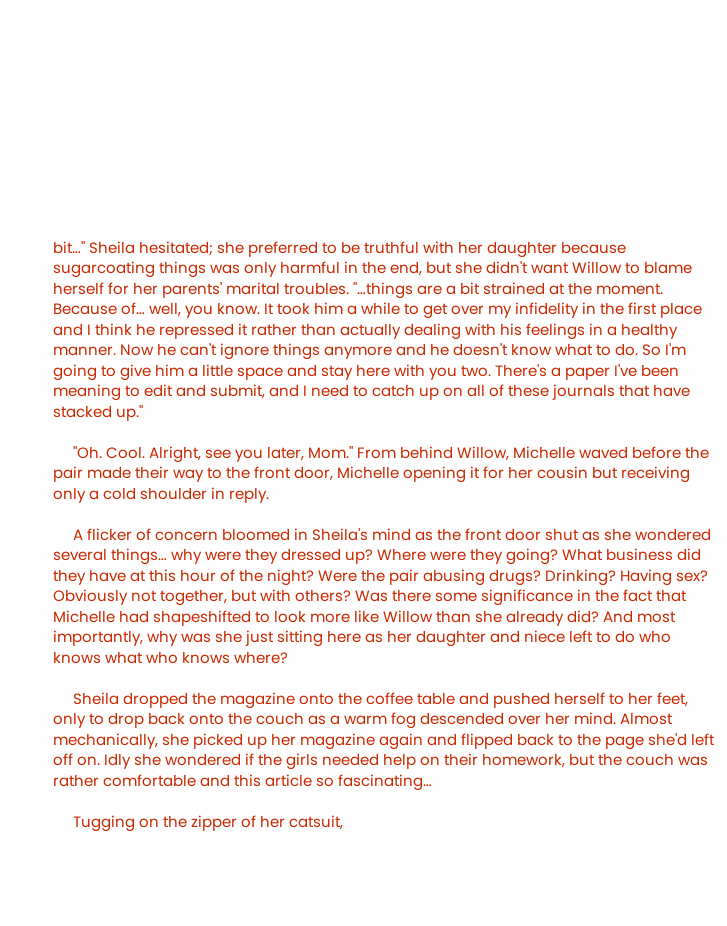bit…" Sheila hesitated; she preferred to be truthful with her daughter because sugarcoating things was only harmful in the end, but she didn't want Willow to blame herself for her parents' marital troubles. "…things are a bit strained at the moment. Because of… well, you know. It took him a while to get over my infidelity in the first place and I think he repressed it rather than actually dealing with his feelings in a healthy manner. Now he can't ignore things anymore and he doesn't know what to do. So I'm going to give him a little space and stay here with you two. There's a paper I've been meaning to edit and submit, and I need to catch up on all of these journals that have stacked up."

     "Oh. Cool. Alright, see you later, Mom." From behind Willow, Michelle waved before the pair made their way to the front door, Michelle opening it for her cousin but receiving only a cold shoulder in reply.

     A flicker of concern bloomed in Sheila's mind as the front door shut as she wondered several things… why were they dressed up? Where were they going? What business did they have at this hour of the night? Were the pair abusing drugs? Drinking? Having sex? Obviously not together, but with others? Was there some significance in the fact that Michelle had shapeshifted to look more like Willow than she already did? And most importantly, why was she just sitting here as her daughter and niece left to do who knows what who knows where?

     Sheila dropped the magazine onto the coffee table and pushed herself to her feet, only to drop back onto the couch as a warm fog descended over her mind. Almost mechanically, she picked up her magazine again and flipped back to the page she'd left off on. Idly she wondered if the girls needed help on their homework, but the couch was rather comfortable and this article so fascinating…

     Tugging on the zipper of her catsuit,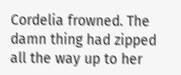Cordelia frowned. The damn thing had zipped all the way up to her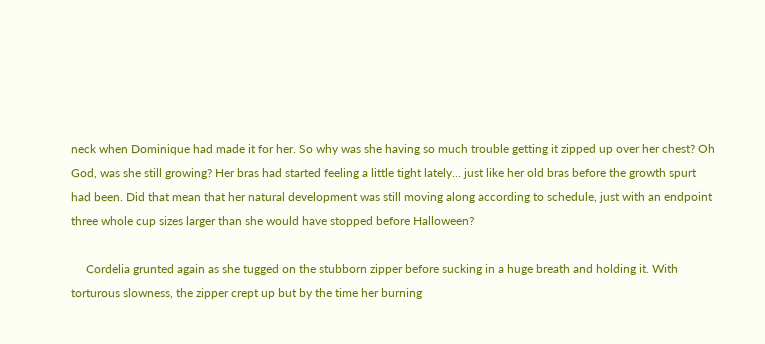neck when Dominique had made it for her. So why was she having so much trouble getting it zipped up over her chest? Oh God, was she still growing? Her bras had started feeling a little tight lately… just like her old bras before the growth spurt had been. Did that mean that her natural development was still moving along according to schedule, just with an endpoint three whole cup sizes larger than she would have stopped before Halloween?

     Cordelia grunted again as she tugged on the stubborn zipper before sucking in a huge breath and holding it. With torturous slowness, the zipper crept up but by the time her burning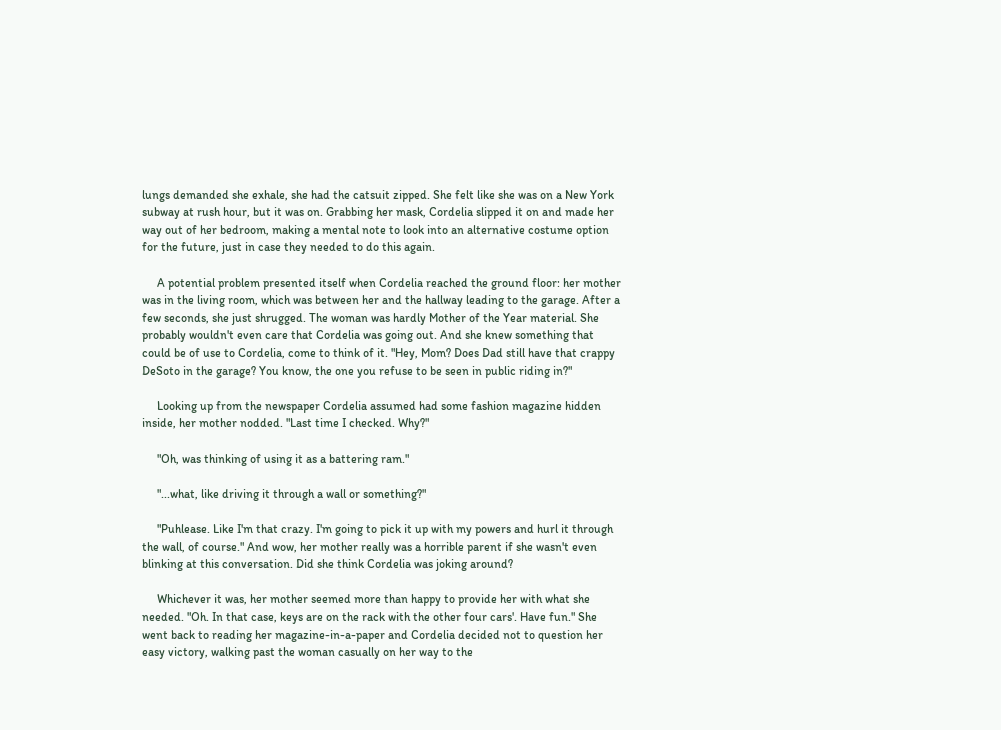lungs demanded she exhale, she had the catsuit zipped. She felt like she was on a New York subway at rush hour, but it was on. Grabbing her mask, Cordelia slipped it on and made her way out of her bedroom, making a mental note to look into an alternative costume option for the future, just in case they needed to do this again.

     A potential problem presented itself when Cordelia reached the ground floor: her mother was in the living room, which was between her and the hallway leading to the garage. After a few seconds, she just shrugged. The woman was hardly Mother of the Year material. She probably wouldn't even care that Cordelia was going out. And she knew something that could be of use to Cordelia, come to think of it. "Hey, Mom? Does Dad still have that crappy DeSoto in the garage? You know, the one you refuse to be seen in public riding in?"

     Looking up from the newspaper Cordelia assumed had some fashion magazine hidden inside, her mother nodded. "Last time I checked. Why?"

     "Oh, was thinking of using it as a battering ram."

     "...what, like driving it through a wall or something?"

     "Puhlease. Like I'm that crazy. I'm going to pick it up with my powers and hurl it through the wall, of course." And wow, her mother really was a horrible parent if she wasn't even blinking at this conversation. Did she think Cordelia was joking around?

     Whichever it was, her mother seemed more than happy to provide her with what she needed. "Oh. In that case, keys are on the rack with the other four cars'. Have fun." She went back to reading her magazine-in-a-paper and Cordelia decided not to question her easy victory, walking past the woman casually on her way to the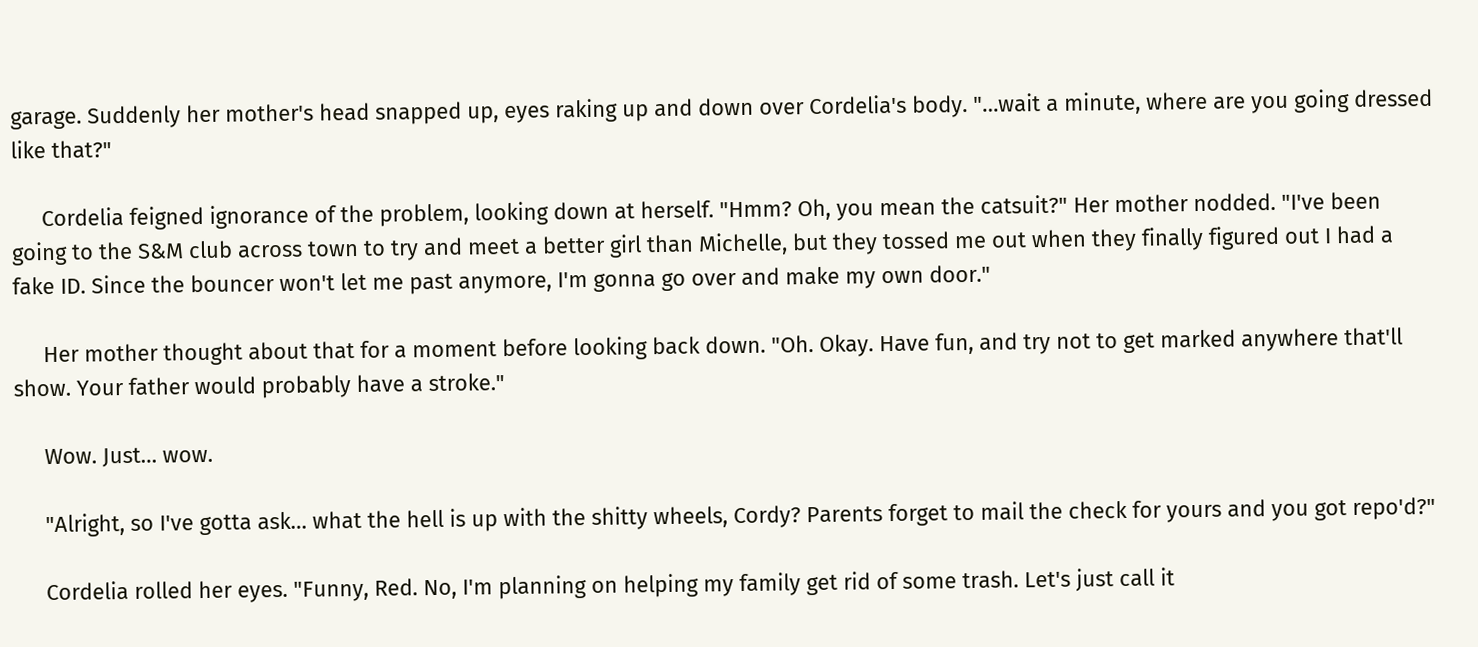garage. Suddenly her mother's head snapped up, eyes raking up and down over Cordelia's body. "…wait a minute, where are you going dressed like that?"

     Cordelia feigned ignorance of the problem, looking down at herself. "Hmm? Oh, you mean the catsuit?" Her mother nodded. "I've been going to the S&M club across town to try and meet a better girl than Michelle, but they tossed me out when they finally figured out I had a fake ID. Since the bouncer won't let me past anymore, I'm gonna go over and make my own door."

     Her mother thought about that for a moment before looking back down. "Oh. Okay. Have fun, and try not to get marked anywhere that'll show. Your father would probably have a stroke."

     Wow. Just… wow.

     "Alright, so I've gotta ask… what the hell is up with the shitty wheels, Cordy? Parents forget to mail the check for yours and you got repo'd?"

     Cordelia rolled her eyes. "Funny, Red. No, I'm planning on helping my family get rid of some trash. Let's just call it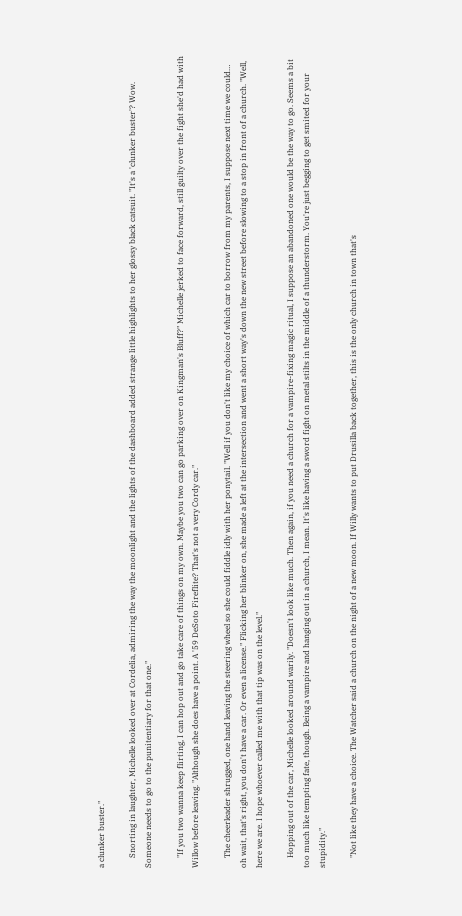a clunker buster."

     Snorting in laughter, Michelle looked over at Cordelia, admiring the way the moonlight and the lights of the dashboard added strange little highlights to her glossy black catsuit. "It's a 'clunker buster'? Wow. Someone needs to go to the punitentiary for that one."

     "If you two wanna keep flirting, I can hop out and go take care of things on my own. Maybe you two can go parking over on Kingman's Bluff?" Michelle jerked to face forward, still guilty over the fight she'd had with Willow before leaving. "Although she does have a point. A '59 DeSoto Fireflite? That's not a very Cordy car."

     The cheerleader shrugged, one hand leaving the steering wheel so she could fiddle idly with her ponytail. "Well if you don't like my choice of which car to borrow from my parents, I suppose next time we could… oh wait, that's right, you don't have a car. Or even a license." Flicking her blinker on, she made a left at the intersection and went a short way's down the new street before slowing to a stop in front of a church. "Well, here we are. I hope whoever called me with that tip was on the level."

     Hopping out of the car, Michelle looked around warily. "Doesn't look like much. Then again, if you need a church for a vampire-fixing magic ritual, I suppose an abandoned one would be the way to go. Seems a bit too much like tempting fate, though. Being a vampire and hanging out in a church, I mean. It's like having a sword fight on metal stilts in the middle of a thunderstorm. You're just begging to get smited for your stupidity."

     "Not like they have a choice. The Watcher said a church on the night of a new moon. If Willy wants to put Drusilla back together, this is the only church in town that's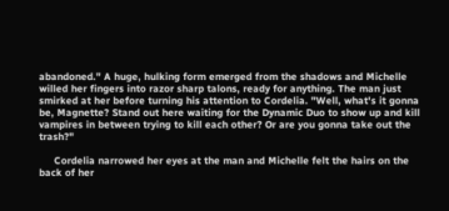abandoned." A huge, hulking form emerged from the shadows and Michelle willed her fingers into razor sharp talons, ready for anything. The man just smirked at her before turning his attention to Cordelia. "Well, what's it gonna be, Magnette? Stand out here waiting for the Dynamic Duo to show up and kill vampires in between trying to kill each other? Or are you gonna take out the trash?"

     Cordelia narrowed her eyes at the man and Michelle felt the hairs on the back of her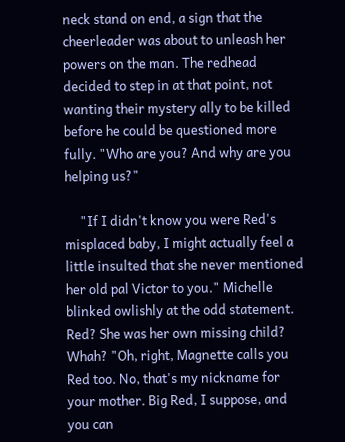neck stand on end, a sign that the cheerleader was about to unleash her powers on the man. The redhead decided to step in at that point, not wanting their mystery ally to be killed before he could be questioned more fully. "Who are you? And why are you helping us?"

     "If I didn't know you were Red's misplaced baby, I might actually feel a little insulted that she never mentioned her old pal Victor to you." Michelle blinked owlishly at the odd statement. Red? She was her own missing child? Whah? "Oh, right, Magnette calls you Red too. No, that's my nickname for your mother. Big Red, I suppose, and you can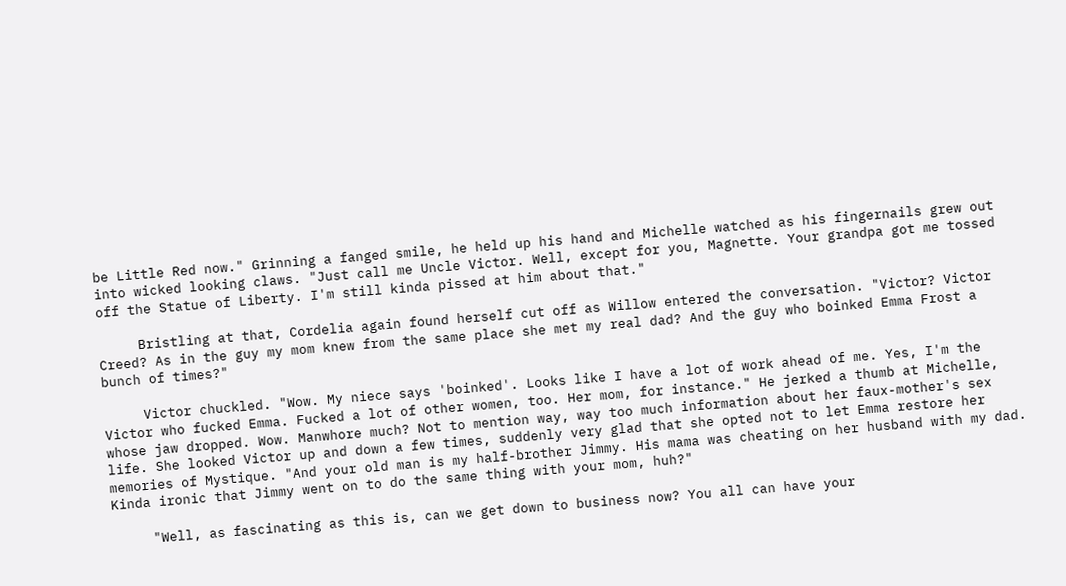be Little Red now." Grinning a fanged smile, he held up his hand and Michelle watched as his fingernails grew out into wicked looking claws. "Just call me Uncle Victor. Well, except for you, Magnette. Your grandpa got me tossed off the Statue of Liberty. I'm still kinda pissed at him about that."

     Bristling at that, Cordelia again found herself cut off as Willow entered the conversation. "Victor? Victor Creed? As in the guy my mom knew from the same place she met my real dad? And the guy who boinked Emma Frost a bunch of times?"

     Victor chuckled. "Wow. My niece says 'boinked'. Looks like I have a lot of work ahead of me. Yes, I'm the Victor who fucked Emma. Fucked a lot of other women, too. Her mom, for instance." He jerked a thumb at Michelle, whose jaw dropped. Wow. Manwhore much? Not to mention way, way too much information about her faux-mother's sex life. She looked Victor up and down a few times, suddenly very glad that she opted not to let Emma restore her memories of Mystique. "And your old man is my half-brother Jimmy. His mama was cheating on her husband with my dad. Kinda ironic that Jimmy went on to do the same thing with your mom, huh?"

     "Well, as fascinating as this is, can we get down to business now? You all can have your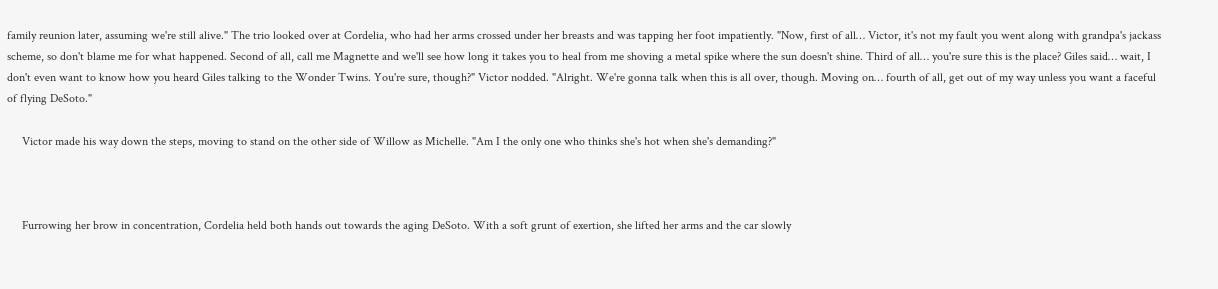family reunion later, assuming we're still alive." The trio looked over at Cordelia, who had her arms crossed under her breasts and was tapping her foot impatiently. "Now, first of all… Victor, it's not my fault you went along with grandpa's jackass scheme, so don't blame me for what happened. Second of all, call me Magnette and we'll see how long it takes you to heal from me shoving a metal spike where the sun doesn't shine. Third of all… you're sure this is the place? Giles said… wait, I don't even want to know how you heard Giles talking to the Wonder Twins. You're sure, though?" Victor nodded. "Alright. We're gonna talk when this is all over, though. Moving on… fourth of all, get out of my way unless you want a faceful of flying DeSoto."

     Victor made his way down the steps, moving to stand on the other side of Willow as Michelle. "Am I the only one who thinks she's hot when she's demanding?"



     Furrowing her brow in concentration, Cordelia held both hands out towards the aging DeSoto. With a soft grunt of exertion, she lifted her arms and the car slowly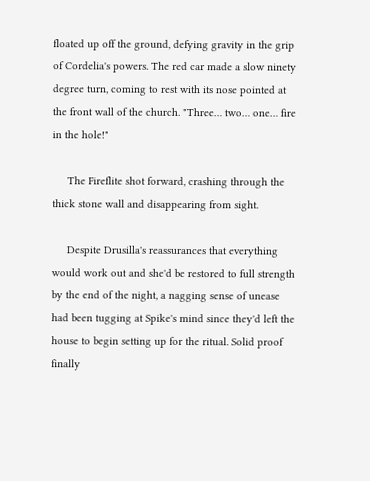floated up off the ground, defying gravity in the grip of Cordelia's powers. The red car made a slow ninety degree turn, coming to rest with its nose pointed at the front wall of the church. "Three… two… one… fire in the hole!"

     The Fireflite shot forward, crashing through the thick stone wall and disappearing from sight.

     Despite Drusilla's reassurances that everything would work out and she'd be restored to full strength by the end of the night, a nagging sense of unease had been tugging at Spike's mind since they'd left the house to begin setting up for the ritual. Solid proof finally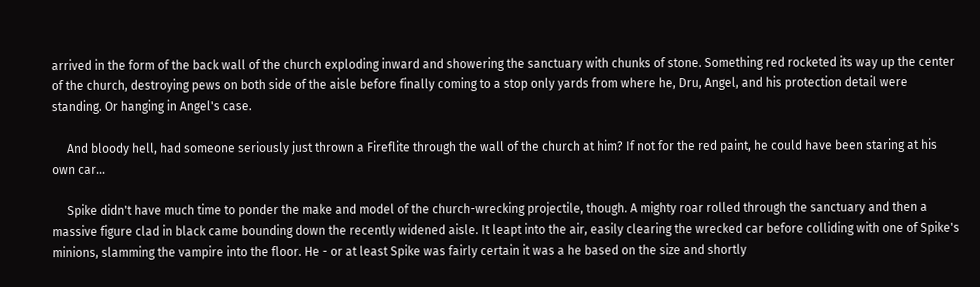arrived in the form of the back wall of the church exploding inward and showering the sanctuary with chunks of stone. Something red rocketed its way up the center of the church, destroying pews on both side of the aisle before finally coming to a stop only yards from where he, Dru, Angel, and his protection detail were standing. Or hanging in Angel's case.

     And bloody hell, had someone seriously just thrown a Fireflite through the wall of the church at him? If not for the red paint, he could have been staring at his own car…

     Spike didn't have much time to ponder the make and model of the church-wrecking projectile, though. A mighty roar rolled through the sanctuary and then a massive figure clad in black came bounding down the recently widened aisle. It leapt into the air, easily clearing the wrecked car before colliding with one of Spike's minions, slamming the vampire into the floor. He - or at least Spike was fairly certain it was a he based on the size and shortly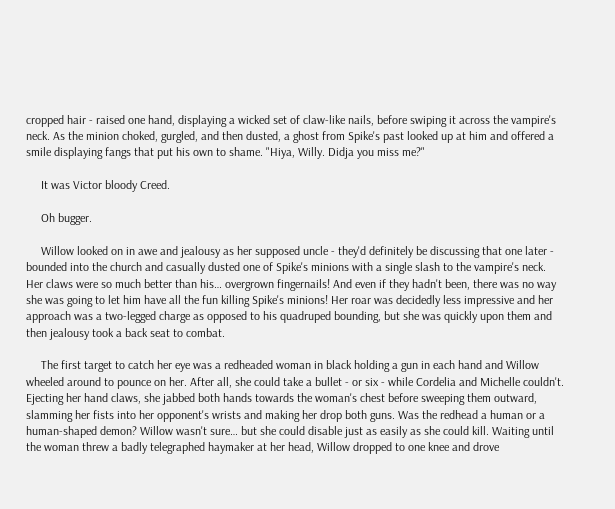cropped hair - raised one hand, displaying a wicked set of claw-like nails, before swiping it across the vampire's neck. As the minion choked, gurgled, and then dusted, a ghost from Spike's past looked up at him and offered a smile displaying fangs that put his own to shame. "Hiya, Willy. Didja you miss me?"

     It was Victor bloody Creed.

     Oh bugger.

     Willow looked on in awe and jealousy as her supposed uncle - they'd definitely be discussing that one later - bounded into the church and casually dusted one of Spike's minions with a single slash to the vampire's neck. Her claws were so much better than his… overgrown fingernails! And even if they hadn't been, there was no way she was going to let him have all the fun killing Spike's minions! Her roar was decidedly less impressive and her approach was a two-legged charge as opposed to his quadruped bounding, but she was quickly upon them and then jealousy took a back seat to combat.

     The first target to catch her eye was a redheaded woman in black holding a gun in each hand and Willow wheeled around to pounce on her. After all, she could take a bullet - or six - while Cordelia and Michelle couldn't. Ejecting her hand claws, she jabbed both hands towards the woman's chest before sweeping them outward, slamming her fists into her opponent's wrists and making her drop both guns. Was the redhead a human or a human-shaped demon? Willow wasn't sure… but she could disable just as easily as she could kill. Waiting until the woman threw a badly telegraphed haymaker at her head, Willow dropped to one knee and drove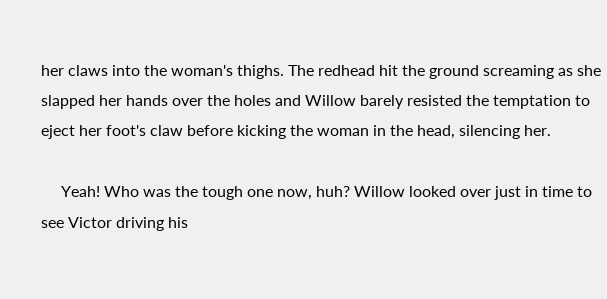her claws into the woman's thighs. The redhead hit the ground screaming as she slapped her hands over the holes and Willow barely resisted the temptation to eject her foot's claw before kicking the woman in the head, silencing her.

     Yeah! Who was the tough one now, huh? Willow looked over just in time to see Victor driving his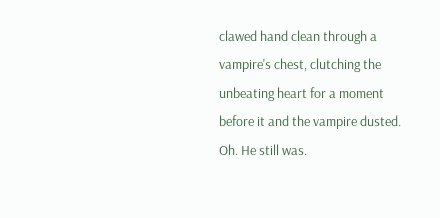clawed hand clean through a vampire's chest, clutching the unbeating heart for a moment before it and the vampire dusted. Oh. He still was.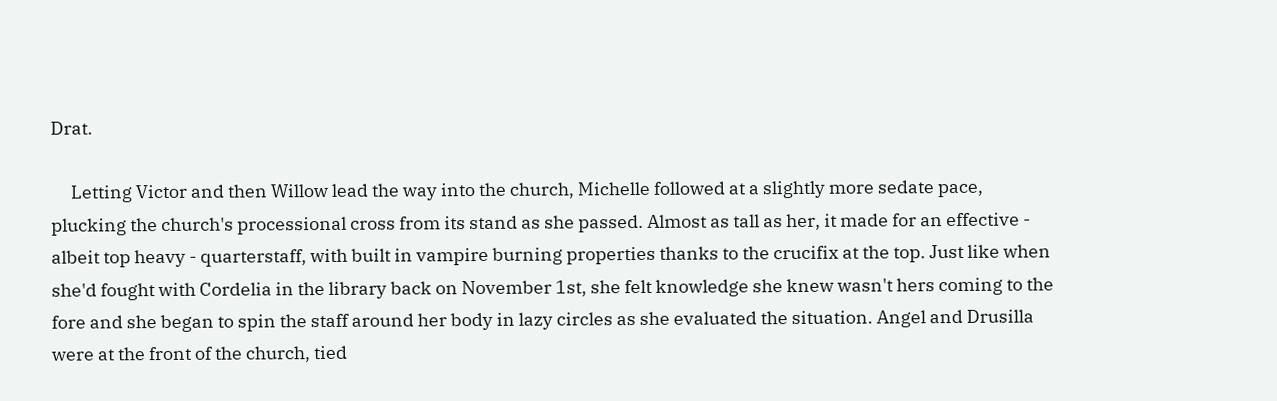Drat.

     Letting Victor and then Willow lead the way into the church, Michelle followed at a slightly more sedate pace, plucking the church's processional cross from its stand as she passed. Almost as tall as her, it made for an effective - albeit top heavy - quarterstaff, with built in vampire burning properties thanks to the crucifix at the top. Just like when she'd fought with Cordelia in the library back on November 1st, she felt knowledge she knew wasn't hers coming to the fore and she began to spin the staff around her body in lazy circles as she evaluated the situation. Angel and Drusilla were at the front of the church, tied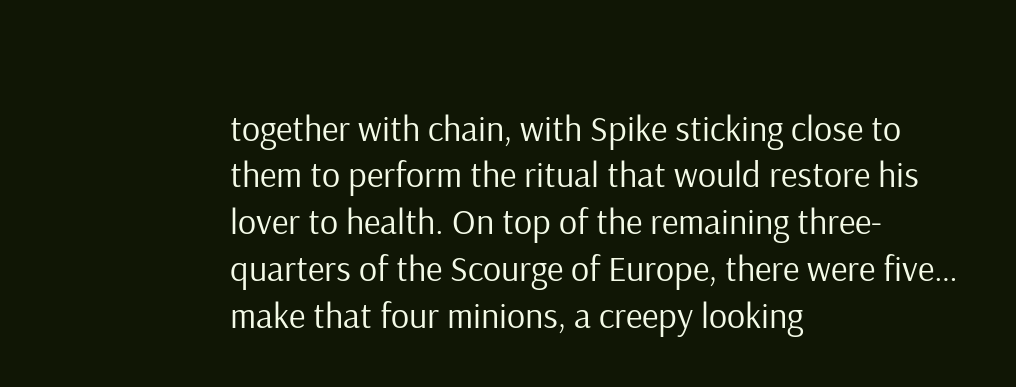together with chain, with Spike sticking close to them to perform the ritual that would restore his lover to health. On top of the remaining three-quarters of the Scourge of Europe, there were five… make that four minions, a creepy looking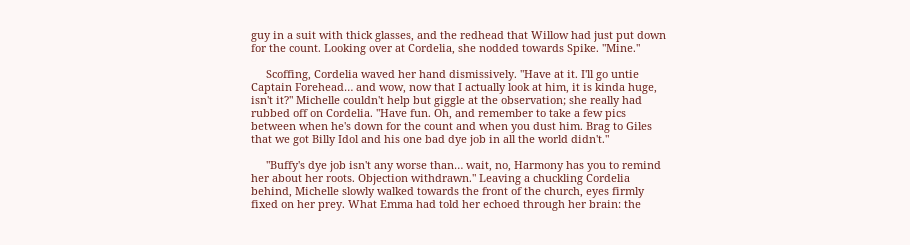guy in a suit with thick glasses, and the redhead that Willow had just put down for the count. Looking over at Cordelia, she nodded towards Spike. "Mine."

     Scoffing, Cordelia waved her hand dismissively. "Have at it. I'll go untie Captain Forehead… and wow, now that I actually look at him, it is kinda huge, isn't it?" Michelle couldn't help but giggle at the observation; she really had rubbed off on Cordelia. "Have fun. Oh, and remember to take a few pics between when he's down for the count and when you dust him. Brag to Giles that we got Billy Idol and his one bad dye job in all the world didn't."

     "Buffy's dye job isn't any worse than… wait, no, Harmony has you to remind her about her roots. Objection withdrawn." Leaving a chuckling Cordelia behind, Michelle slowly walked towards the front of the church, eyes firmly fixed on her prey. What Emma had told her echoed through her brain: the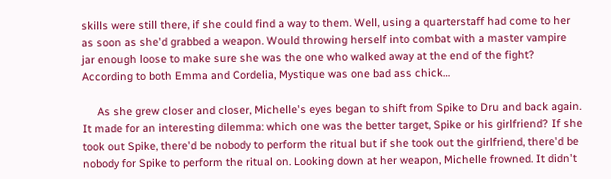skills were still there, if she could find a way to them. Well, using a quarterstaff had come to her as soon as she'd grabbed a weapon. Would throwing herself into combat with a master vampire jar enough loose to make sure she was the one who walked away at the end of the fight? According to both Emma and Cordelia, Mystique was one bad ass chick…

     As she grew closer and closer, Michelle's eyes began to shift from Spike to Dru and back again. It made for an interesting dilemma: which one was the better target, Spike or his girlfriend? If she took out Spike, there'd be nobody to perform the ritual but if she took out the girlfriend, there'd be nobody for Spike to perform the ritual on. Looking down at her weapon, Michelle frowned. It didn't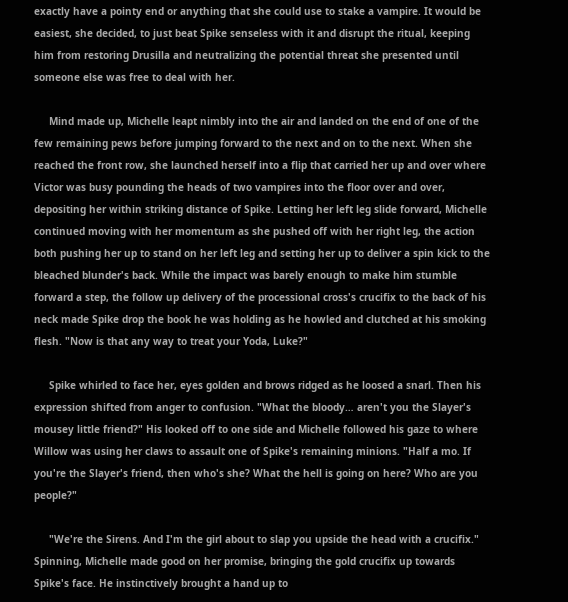exactly have a pointy end or anything that she could use to stake a vampire. It would be easiest, she decided, to just beat Spike senseless with it and disrupt the ritual, keeping him from restoring Drusilla and neutralizing the potential threat she presented until someone else was free to deal with her.

     Mind made up, Michelle leapt nimbly into the air and landed on the end of one of the few remaining pews before jumping forward to the next and on to the next. When she reached the front row, she launched herself into a flip that carried her up and over where Victor was busy pounding the heads of two vampires into the floor over and over, depositing her within striking distance of Spike. Letting her left leg slide forward, Michelle continued moving with her momentum as she pushed off with her right leg, the action both pushing her up to stand on her left leg and setting her up to deliver a spin kick to the bleached blunder's back. While the impact was barely enough to make him stumble forward a step, the follow up delivery of the processional cross's crucifix to the back of his neck made Spike drop the book he was holding as he howled and clutched at his smoking flesh. "Now is that any way to treat your Yoda, Luke?"

     Spike whirled to face her, eyes golden and brows ridged as he loosed a snarl. Then his expression shifted from anger to confusion. "What the bloody… aren't you the Slayer's mousey little friend?" His looked off to one side and Michelle followed his gaze to where Willow was using her claws to assault one of Spike's remaining minions. "Half a mo. If you're the Slayer's friend, then who's she? What the hell is going on here? Who are you people?"

     "We're the Sirens. And I'm the girl about to slap you upside the head with a crucifix." Spinning, Michelle made good on her promise, bringing the gold crucifix up towards Spike's face. He instinctively brought a hand up to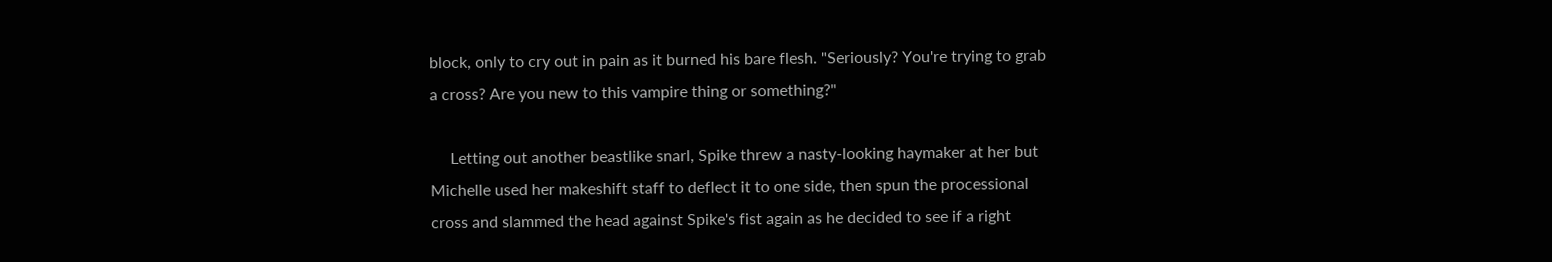block, only to cry out in pain as it burned his bare flesh. "Seriously? You're trying to grab a cross? Are you new to this vampire thing or something?"

     Letting out another beastlike snarl, Spike threw a nasty-looking haymaker at her but Michelle used her makeshift staff to deflect it to one side, then spun the processional cross and slammed the head against Spike's fist again as he decided to see if a right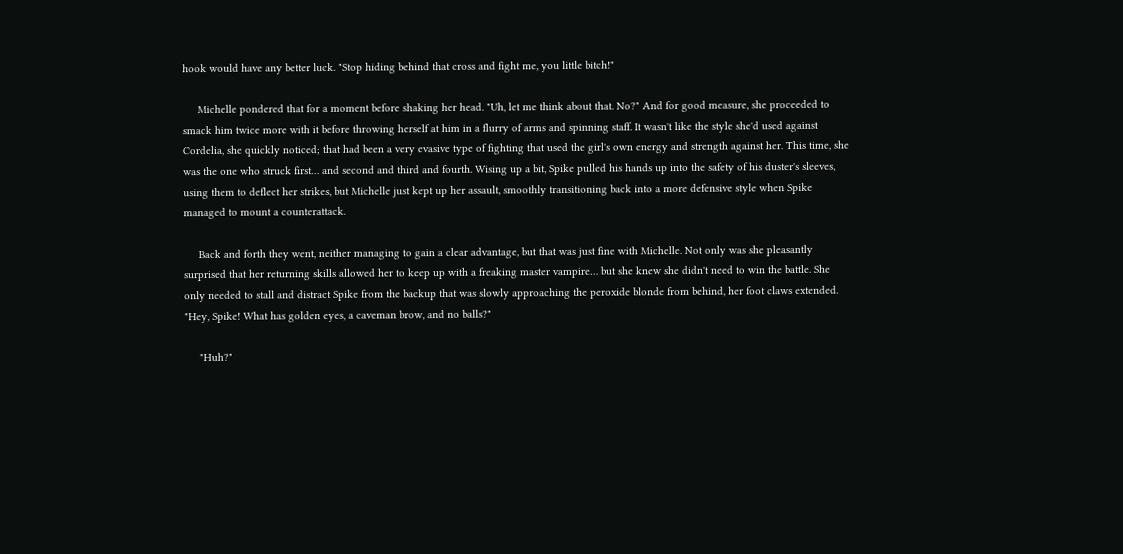hook would have any better luck. "Stop hiding behind that cross and fight me, you little bitch!"

     Michelle pondered that for a moment before shaking her head. "Uh, let me think about that. No?" And for good measure, she proceeded to smack him twice more with it before throwing herself at him in a flurry of arms and spinning staff. It wasn't like the style she'd used against Cordelia, she quickly noticed; that had been a very evasive type of fighting that used the girl's own energy and strength against her. This time, she was the one who struck first… and second and third and fourth. Wising up a bit, Spike pulled his hands up into the safety of his duster's sleeves, using them to deflect her strikes, but Michelle just kept up her assault, smoothly transitioning back into a more defensive style when Spike managed to mount a counterattack.

     Back and forth they went, neither managing to gain a clear advantage, but that was just fine with Michelle. Not only was she pleasantly surprised that her returning skills allowed her to keep up with a freaking master vampire… but she knew she didn't need to win the battle. She only needed to stall and distract Spike from the backup that was slowly approaching the peroxide blonde from behind, her foot claws extended. "Hey, Spike! What has golden eyes, a caveman brow, and no balls?"

     "Huh?"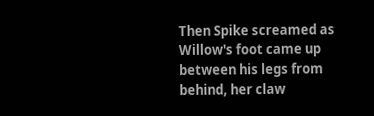Then Spike screamed as Willow's foot came up between his legs from behind, her claw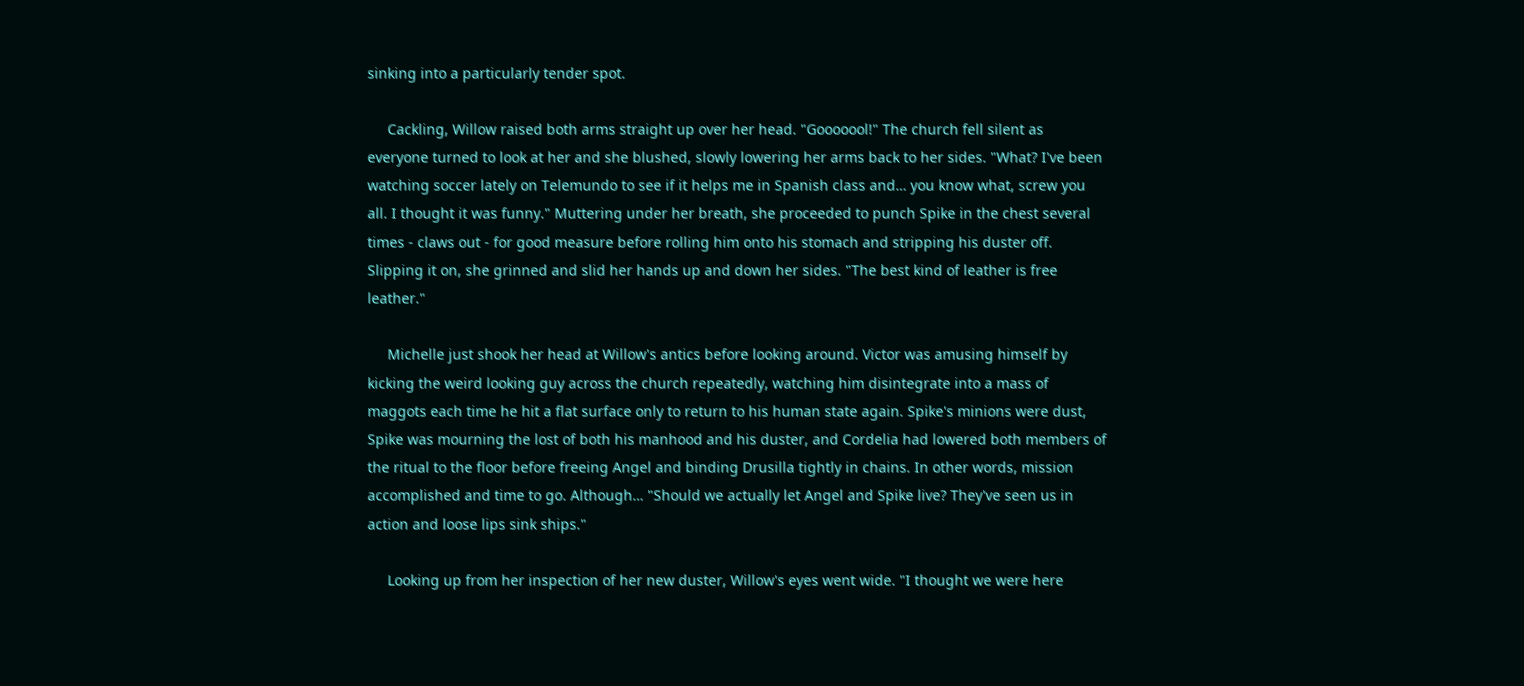sinking into a particularly tender spot.

     Cackling, Willow raised both arms straight up over her head. "Gooooool!" The church fell silent as everyone turned to look at her and she blushed, slowly lowering her arms back to her sides. "What? I've been watching soccer lately on Telemundo to see if it helps me in Spanish class and… you know what, screw you all. I thought it was funny." Muttering under her breath, she proceeded to punch Spike in the chest several times - claws out - for good measure before rolling him onto his stomach and stripping his duster off. Slipping it on, she grinned and slid her hands up and down her sides. "The best kind of leather is free leather."

     Michelle just shook her head at Willow's antics before looking around. Victor was amusing himself by kicking the weird looking guy across the church repeatedly, watching him disintegrate into a mass of maggots each time he hit a flat surface only to return to his human state again. Spike's minions were dust, Spike was mourning the lost of both his manhood and his duster, and Cordelia had lowered both members of the ritual to the floor before freeing Angel and binding Drusilla tightly in chains. In other words, mission accomplished and time to go. Although… "Should we actually let Angel and Spike live? They've seen us in action and loose lips sink ships."

     Looking up from her inspection of her new duster, Willow's eyes went wide. "I thought we were here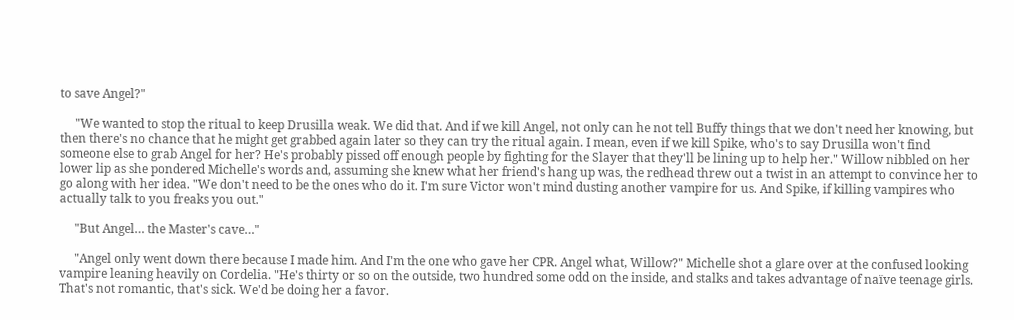to save Angel?"

     "We wanted to stop the ritual to keep Drusilla weak. We did that. And if we kill Angel, not only can he not tell Buffy things that we don't need her knowing, but then there's no chance that he might get grabbed again later so they can try the ritual again. I mean, even if we kill Spike, who's to say Drusilla won't find someone else to grab Angel for her? He's probably pissed off enough people by fighting for the Slayer that they'll be lining up to help her." Willow nibbled on her lower lip as she pondered Michelle's words and, assuming she knew what her friend's hang up was, the redhead threw out a twist in an attempt to convince her to go along with her idea. "We don't need to be the ones who do it. I'm sure Victor won't mind dusting another vampire for us. And Spike, if killing vampires who actually talk to you freaks you out."

     "But Angel… the Master's cave…"

     "Angel only went down there because I made him. And I'm the one who gave her CPR. Angel what, Willow?" Michelle shot a glare over at the confused looking vampire leaning heavily on Cordelia. "He's thirty or so on the outside, two hundred some odd on the inside, and stalks and takes advantage of naïve teenage girls. That's not romantic, that's sick. We'd be doing her a favor.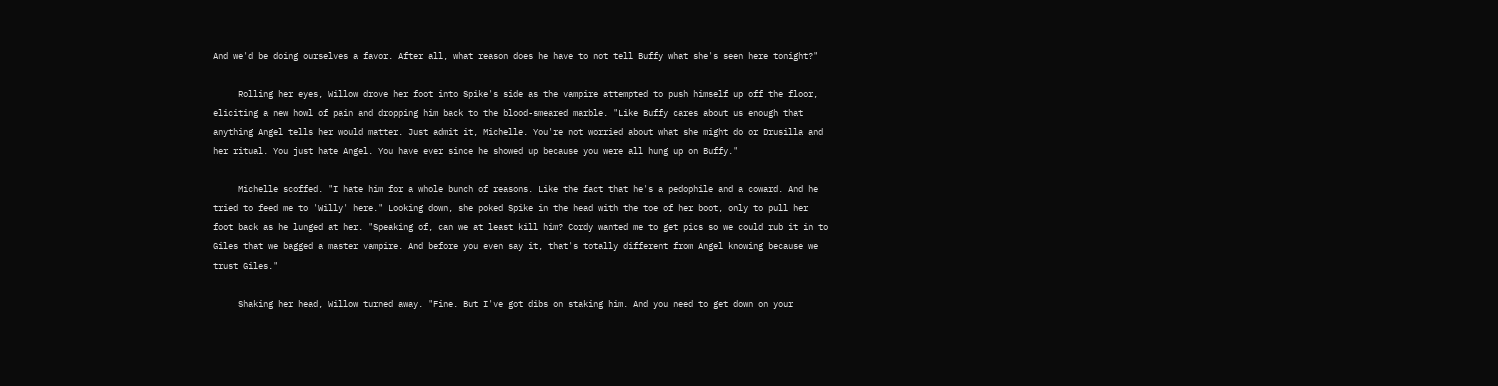And we'd be doing ourselves a favor. After all, what reason does he have to not tell Buffy what she's seen here tonight?"

     Rolling her eyes, Willow drove her foot into Spike's side as the vampire attempted to push himself up off the floor, eliciting a new howl of pain and dropping him back to the blood-smeared marble. "Like Buffy cares about us enough that anything Angel tells her would matter. Just admit it, Michelle. You're not worried about what she might do or Drusilla and her ritual. You just hate Angel. You have ever since he showed up because you were all hung up on Buffy."

     Michelle scoffed. "I hate him for a whole bunch of reasons. Like the fact that he's a pedophile and a coward. And he tried to feed me to 'Willy' here." Looking down, she poked Spike in the head with the toe of her boot, only to pull her foot back as he lunged at her. "Speaking of, can we at least kill him? Cordy wanted me to get pics so we could rub it in to Giles that we bagged a master vampire. And before you even say it, that's totally different from Angel knowing because we trust Giles."

     Shaking her head, Willow turned away. "Fine. But I've got dibs on staking him. And you need to get down on your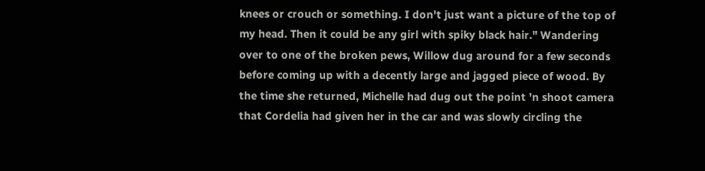knees or crouch or something. I don't just want a picture of the top of my head. Then it could be any girl with spiky black hair." Wandering over to one of the broken pews, Willow dug around for a few seconds before coming up with a decently large and jagged piece of wood. By the time she returned, Michelle had dug out the point 'n shoot camera that Cordelia had given her in the car and was slowly circling the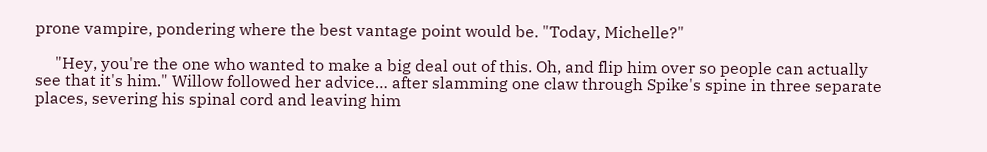prone vampire, pondering where the best vantage point would be. "Today, Michelle?"

     "Hey, you're the one who wanted to make a big deal out of this. Oh, and flip him over so people can actually see that it's him." Willow followed her advice… after slamming one claw through Spike's spine in three separate places, severing his spinal cord and leaving him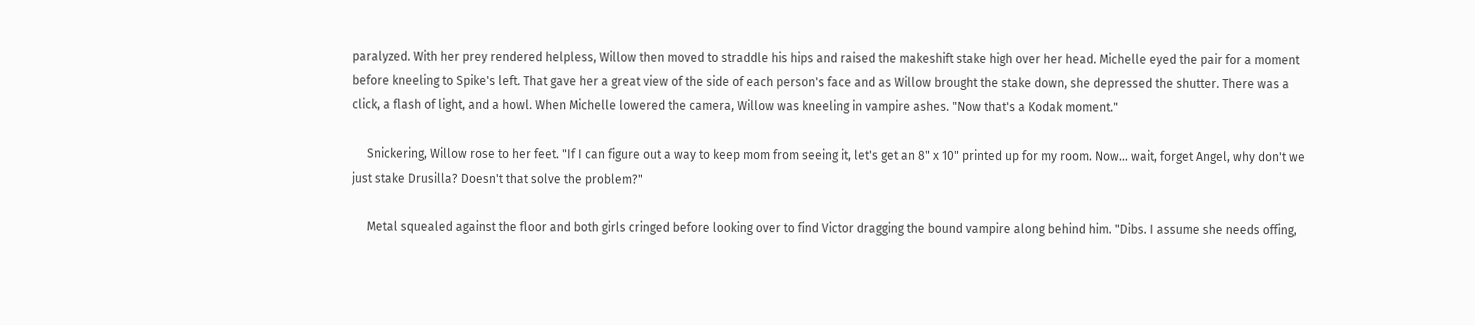paralyzed. With her prey rendered helpless, Willow then moved to straddle his hips and raised the makeshift stake high over her head. Michelle eyed the pair for a moment before kneeling to Spike's left. That gave her a great view of the side of each person's face and as Willow brought the stake down, she depressed the shutter. There was a click, a flash of light, and a howl. When Michelle lowered the camera, Willow was kneeling in vampire ashes. "Now that's a Kodak moment."

     Snickering, Willow rose to her feet. "If I can figure out a way to keep mom from seeing it, let's get an 8" x 10" printed up for my room. Now… wait, forget Angel, why don't we just stake Drusilla? Doesn't that solve the problem?"

     Metal squealed against the floor and both girls cringed before looking over to find Victor dragging the bound vampire along behind him. "Dibs. I assume she needs offing,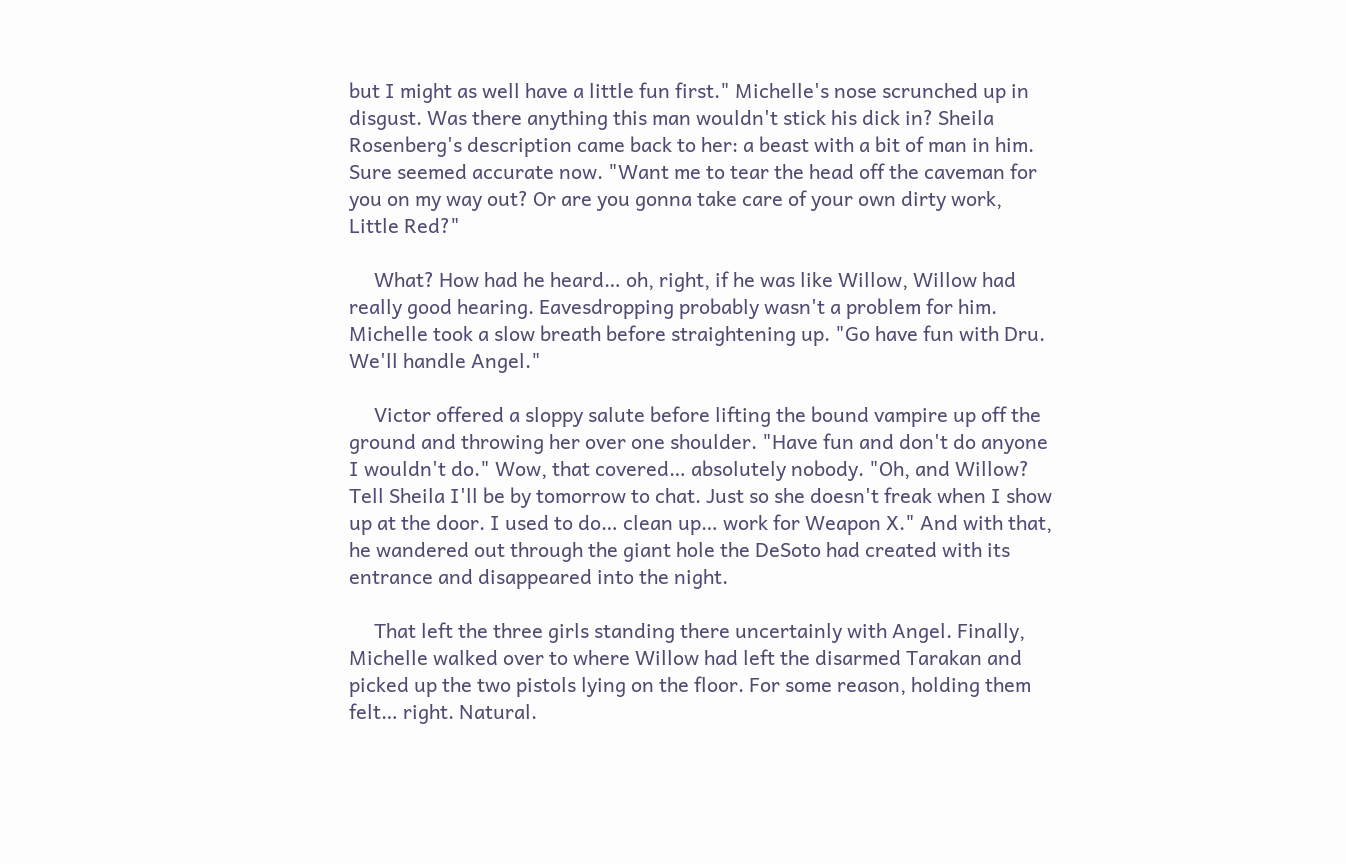but I might as well have a little fun first." Michelle's nose scrunched up in disgust. Was there anything this man wouldn't stick his dick in? Sheila Rosenberg's description came back to her: a beast with a bit of man in him. Sure seemed accurate now. "Want me to tear the head off the caveman for you on my way out? Or are you gonna take care of your own dirty work, Little Red?"

     What? How had he heard… oh, right, if he was like Willow, Willow had really good hearing. Eavesdropping probably wasn't a problem for him. Michelle took a slow breath before straightening up. "Go have fun with Dru. We'll handle Angel."

     Victor offered a sloppy salute before lifting the bound vampire up off the ground and throwing her over one shoulder. "Have fun and don't do anyone I wouldn't do." Wow, that covered… absolutely nobody. "Oh, and Willow? Tell Sheila I'll be by tomorrow to chat. Just so she doesn't freak when I show up at the door. I used to do… clean up… work for Weapon X." And with that, he wandered out through the giant hole the DeSoto had created with its entrance and disappeared into the night.

     That left the three girls standing there uncertainly with Angel. Finally, Michelle walked over to where Willow had left the disarmed Tarakan and picked up the two pistols lying on the floor. For some reason, holding them felt… right. Natural.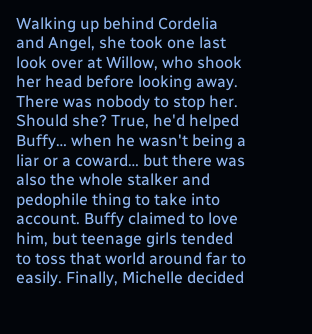Walking up behind Cordelia and Angel, she took one last look over at Willow, who shook her head before looking away. There was nobody to stop her. Should she? True, he'd helped Buffy… when he wasn't being a liar or a coward… but there was also the whole stalker and pedophile thing to take into account. Buffy claimed to love him, but teenage girls tended to toss that world around far to easily. Finally, Michelle decided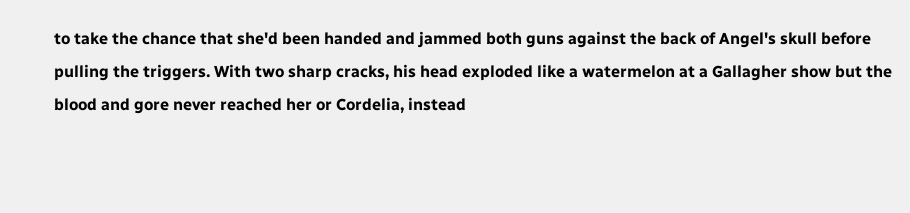to take the chance that she'd been handed and jammed both guns against the back of Angel's skull before pulling the triggers. With two sharp cracks, his head exploded like a watermelon at a Gallagher show but the blood and gore never reached her or Cordelia, instead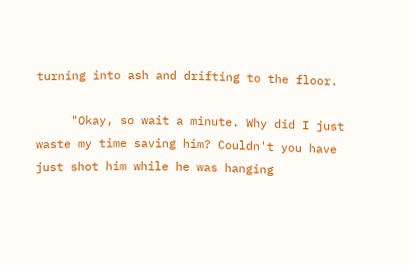turning into ash and drifting to the floor.

     "Okay, so wait a minute. Why did I just waste my time saving him? Couldn't you have just shot him while he was hanging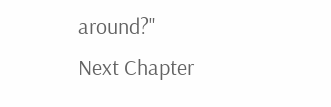around?"
Next Chapter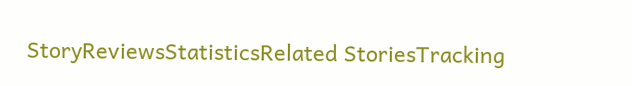StoryReviewsStatisticsRelated StoriesTracking